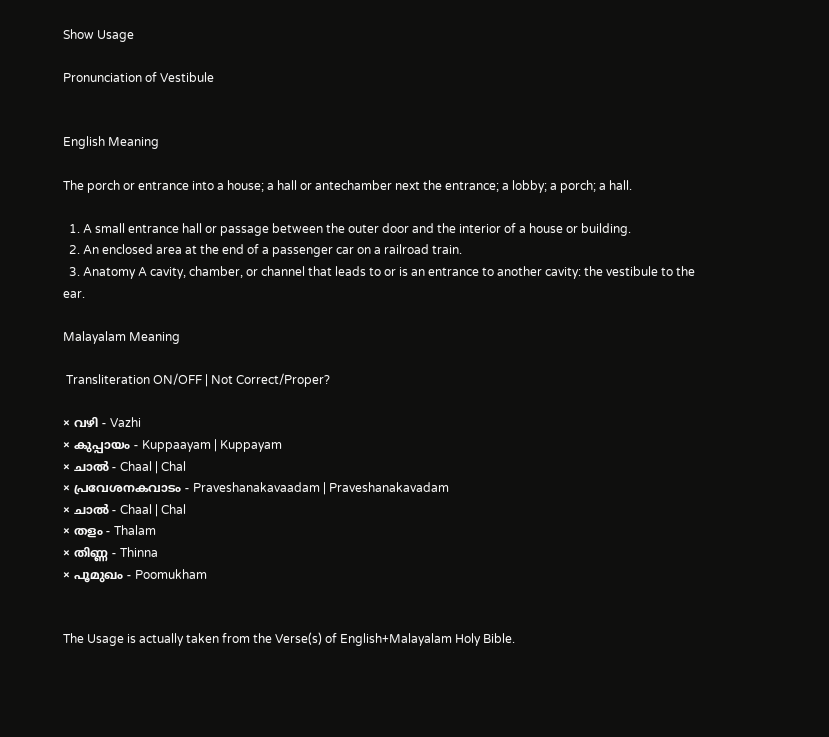Show Usage

Pronunciation of Vestibule


English Meaning

The porch or entrance into a house; a hall or antechamber next the entrance; a lobby; a porch; a hall.

  1. A small entrance hall or passage between the outer door and the interior of a house or building.
  2. An enclosed area at the end of a passenger car on a railroad train.
  3. Anatomy A cavity, chamber, or channel that leads to or is an entrance to another cavity: the vestibule to the ear.

Malayalam Meaning

 Transliteration ON/OFF | Not Correct/Proper?

× വഴി - Vazhi
× കുപ്പായം - Kuppaayam | Kuppayam
× ചാല്‍ - Chaal | Chal
× പ്രവേശനകവാടം - Praveshanakavaadam | Praveshanakavadam
× ചാൽ - Chaal | Chal
× തളം - Thalam
× തിണ്ണ - Thinna
× പൂമുഖം - Poomukham


The Usage is actually taken from the Verse(s) of English+Malayalam Holy Bible.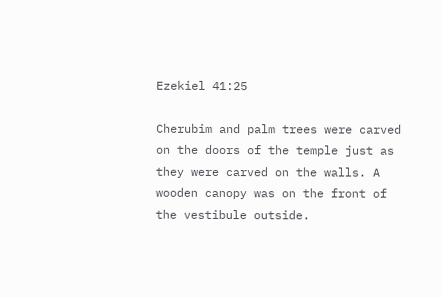Ezekiel 41:25

Cherubim and palm trees were carved on the doors of the temple just as they were carved on the walls. A wooden canopy was on the front of the vestibule outside.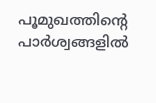പൂമുഖത്തിന്റെ പാർശ്വങ്ങളിൽ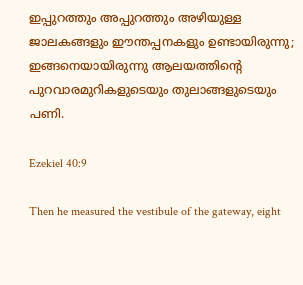ഇപ്പുറത്തും അപ്പുറത്തും അഴിയുള്ള ജാലകങ്ങളും ഈന്തപ്പനകളും ഉണ്ടായിരുന്നു; ഇങ്ങനെയായിരുന്നു ആലയത്തിന്റെ പുറവാരമുറികളുടെയും തുലാങ്ങളുടെയും പണി.

Ezekiel 40:9

Then he measured the vestibule of the gateway, eight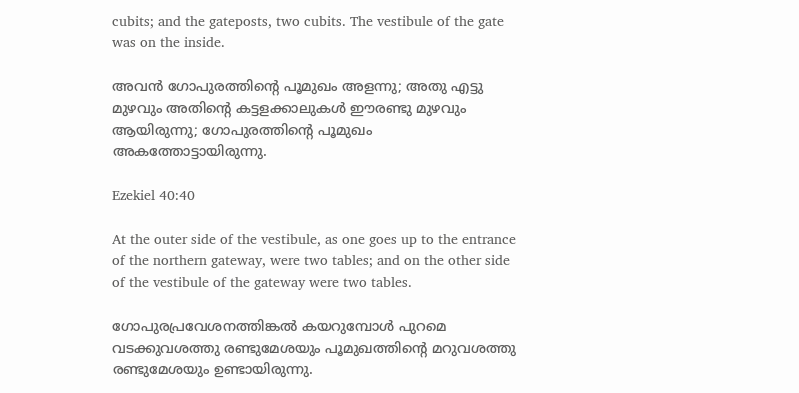cubits; and the gateposts, two cubits. The vestibule of the gate was on the inside.

അവൻ ഗോപുരത്തിന്റെ പൂമുഖം അളന്നു; അതു എട്ടു മുഴവും അതിന്റെ കട്ടളക്കാലുകൾ ഈരണ്ടു മുഴവും ആയിരുന്നു; ഗോപുരത്തിന്റെ പൂമുഖം അകത്തോട്ടായിരുന്നു.

Ezekiel 40:40

At the outer side of the vestibule, as one goes up to the entrance of the northern gateway, were two tables; and on the other side of the vestibule of the gateway were two tables.

ഗോപുരപ്രവേശനത്തിങ്കൽ കയറുമ്പോൾ പുറമെ വടക്കുവശത്തു രണ്ടുമേശയും പൂമുഖത്തിന്റെ മറുവശത്തു രണ്ടുമേശയും ഉണ്ടായിരുന്നു.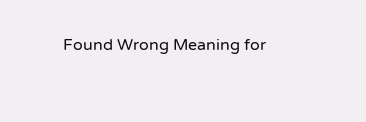Found Wrong Meaning for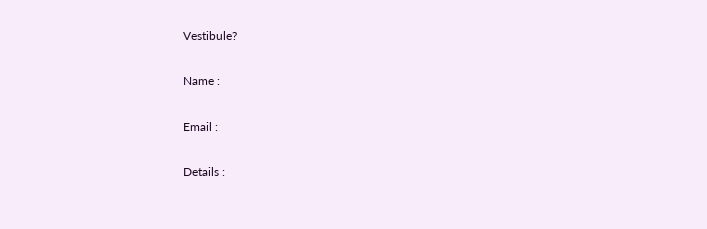Vestibule?

Name :

Email :

Details :